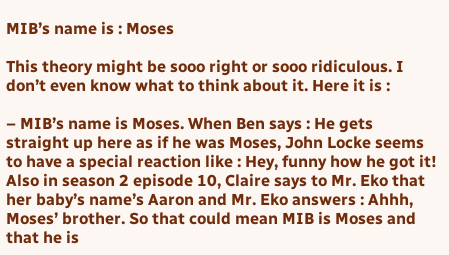MIB’s name is : Moses

This theory might be sooo right or sooo ridiculous. I don’t even know what to think about it. Here it is :

– MIB’s name is Moses. When Ben says : He gets straight up here as if he was Moses, John Locke seems to have a special reaction like : Hey, funny how he got it! Also in season 2 episode 10, Claire says to Mr. Eko that her baby’s name’s Aaron and Mr. Eko answers : Ahhh, Moses’ brother. So that could mean MIB is Moses and that he is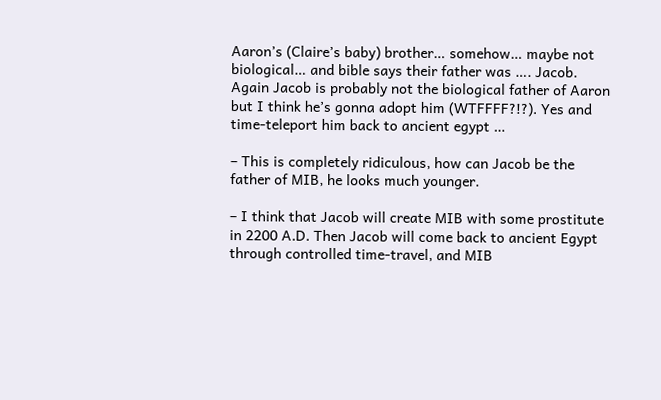Aaron’s (Claire’s baby) brother… somehow… maybe not biological… and bible says their father was …. Jacob. Again Jacob is probably not the biological father of Aaron but I think he’s gonna adopt him (WTFFFF?!?). Yes and time-teleport him back to ancient egypt …

– This is completely ridiculous, how can Jacob be the father of MIB, he looks much younger.

– I think that Jacob will create MIB with some prostitute in 2200 A.D. Then Jacob will come back to ancient Egypt through controlled time-travel, and MIB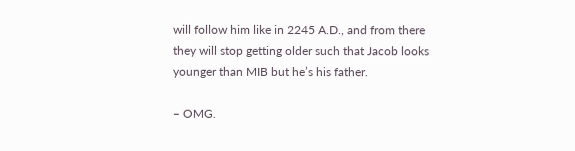will follow him like in 2245 A.D., and from there they will stop getting older such that Jacob looks younger than MIB but he’s his father.

– OMG.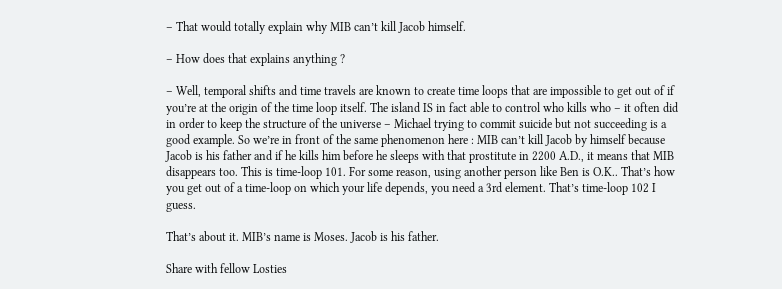– That would totally explain why MIB can’t kill Jacob himself.

– How does that explains anything ?

– Well, temporal shifts and time travels are known to create time loops that are impossible to get out of if you’re at the origin of the time loop itself. The island IS in fact able to control who kills who – it often did in order to keep the structure of the universe – Michael trying to commit suicide but not succeeding is a good example. So we’re in front of the same phenomenon here : MIB can’t kill Jacob by himself because Jacob is his father and if he kills him before he sleeps with that prostitute in 2200 A.D., it means that MIB disappears too. This is time-loop 101. For some reason, using another person like Ben is O.K.. That’s how you get out of a time-loop on which your life depends, you need a 3rd element. That’s time-loop 102 I guess.

That’s about it. MIB’s name is Moses. Jacob is his father.

Share with fellow Losties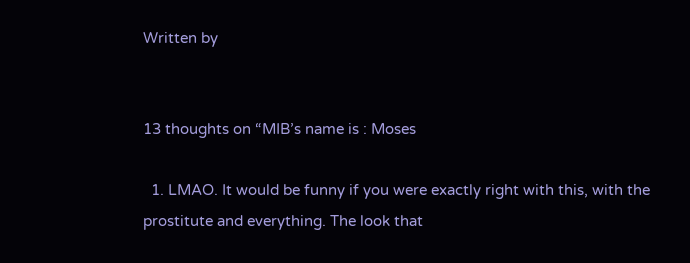Written by


13 thoughts on “MIB’s name is : Moses

  1. LMAO. It would be funny if you were exactly right with this, with the prostitute and everything. The look that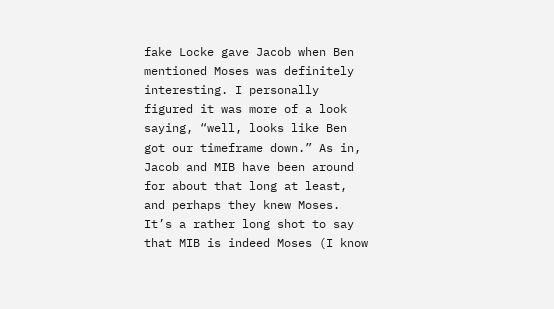fake Locke gave Jacob when Ben mentioned Moses was definitely interesting. I personally figured it was more of a look saying, “well, looks like Ben got our timeframe down.” As in, Jacob and MIB have been around for about that long at least, and perhaps they knew Moses. It’s a rather long shot to say that MIB is indeed Moses (I know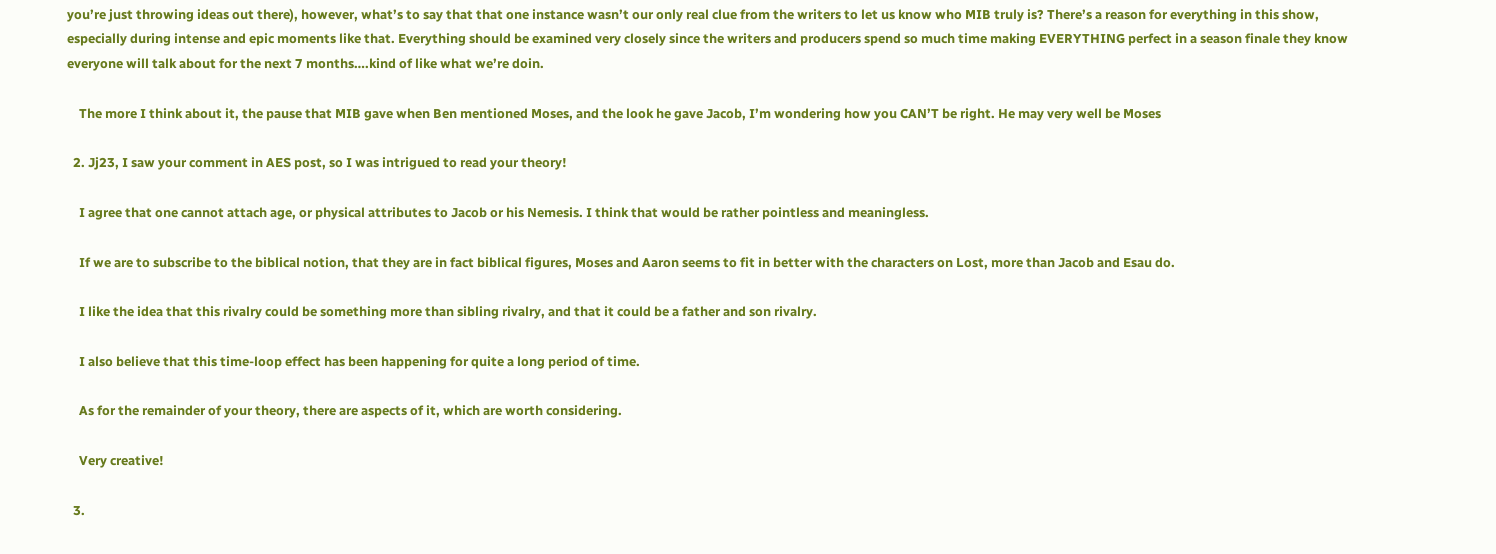you’re just throwing ideas out there), however, what’s to say that that one instance wasn’t our only real clue from the writers to let us know who MIB truly is? There’s a reason for everything in this show, especially during intense and epic moments like that. Everything should be examined very closely since the writers and producers spend so much time making EVERYTHING perfect in a season finale they know everyone will talk about for the next 7 months….kind of like what we’re doin.

    The more I think about it, the pause that MIB gave when Ben mentioned Moses, and the look he gave Jacob, I’m wondering how you CAN’T be right. He may very well be Moses

  2. Jj23, I saw your comment in AES post, so I was intrigued to read your theory!

    I agree that one cannot attach age, or physical attributes to Jacob or his Nemesis. I think that would be rather pointless and meaningless.

    If we are to subscribe to the biblical notion, that they are in fact biblical figures, Moses and Aaron seems to fit in better with the characters on Lost, more than Jacob and Esau do.

    I like the idea that this rivalry could be something more than sibling rivalry, and that it could be a father and son rivalry.

    I also believe that this time-loop effect has been happening for quite a long period of time.

    As for the remainder of your theory, there are aspects of it, which are worth considering.

    Very creative!

  3.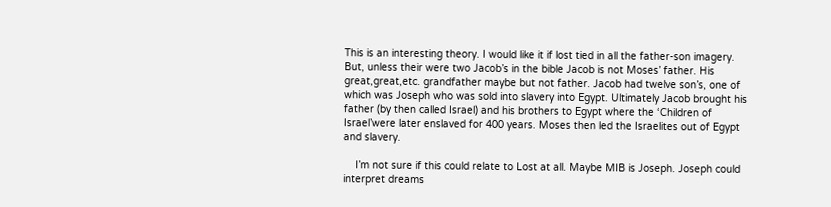This is an interesting theory. I would like it if lost tied in all the father-son imagery. But, unless their were two Jacob’s in the bible Jacob is not Moses’ father. His great,great,etc. grandfather maybe but not father. Jacob had twelve son’s, one of which was Joseph who was sold into slavery into Egypt. Ultimately Jacob brought his father (by then called Israel) and his brothers to Egypt where the ‘Children of Israel’were later enslaved for 400 years. Moses then led the Israelites out of Egypt and slavery.

    I’m not sure if this could relate to Lost at all. Maybe MIB is Joseph. Joseph could interpret dreams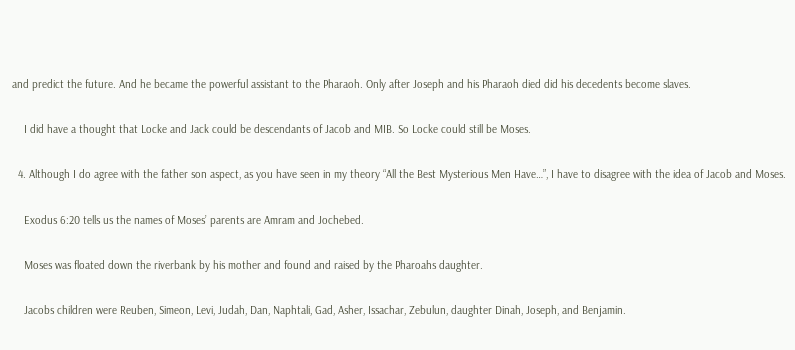and predict the future. And he became the powerful assistant to the Pharaoh. Only after Joseph and his Pharaoh died did his decedents become slaves.

    I did have a thought that Locke and Jack could be descendants of Jacob and MIB. So Locke could still be Moses.

  4. Although I do agree with the father son aspect, as you have seen in my theory “All the Best Mysterious Men Have…”, I have to disagree with the idea of Jacob and Moses.

    Exodus 6:20 tells us the names of Moses’ parents are Amram and Jochebed.

    Moses was floated down the riverbank by his mother and found and raised by the Pharoahs daughter.

    Jacobs children were Reuben, Simeon, Levi, Judah, Dan, Naphtali, Gad, Asher, Issachar, Zebulun, daughter Dinah, Joseph, and Benjamin.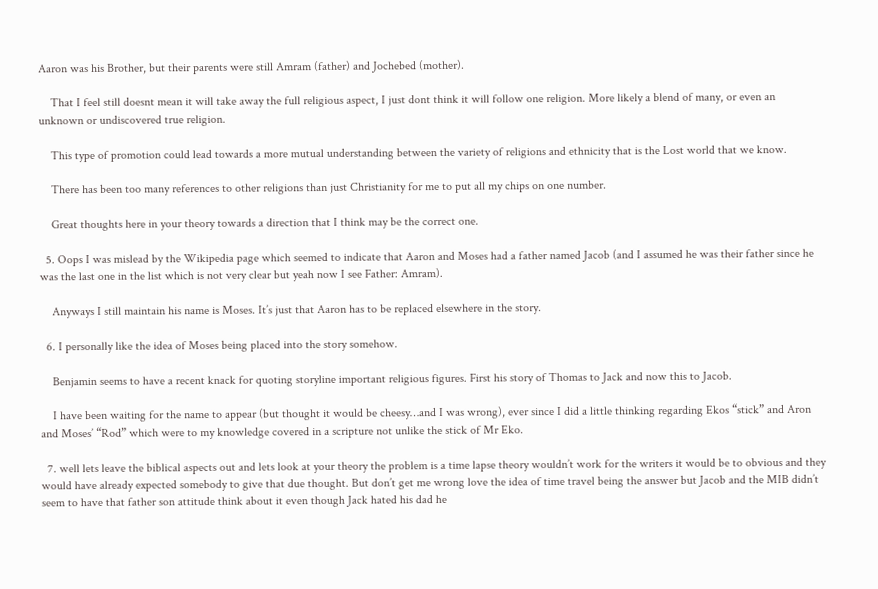Aaron was his Brother, but their parents were still Amram (father) and Jochebed (mother).

    That I feel still doesnt mean it will take away the full religious aspect, I just dont think it will follow one religion. More likely a blend of many, or even an unknown or undiscovered true religion.

    This type of promotion could lead towards a more mutual understanding between the variety of religions and ethnicity that is the Lost world that we know.

    There has been too many references to other religions than just Christianity for me to put all my chips on one number.

    Great thoughts here in your theory towards a direction that I think may be the correct one.

  5. Oops I was mislead by the Wikipedia page which seemed to indicate that Aaron and Moses had a father named Jacob (and I assumed he was their father since he was the last one in the list which is not very clear but yeah now I see Father: Amram).

    Anyways I still maintain his name is Moses. It’s just that Aaron has to be replaced elsewhere in the story.

  6. I personally like the idea of Moses being placed into the story somehow.

    Benjamin seems to have a recent knack for quoting storyline important religious figures. First his story of Thomas to Jack and now this to Jacob.

    I have been waiting for the name to appear (but thought it would be cheesy…and I was wrong), ever since I did a little thinking regarding Ekos “stick” and Aron and Moses’ “Rod” which were to my knowledge covered in a scripture not unlike the stick of Mr Eko.

  7. well lets leave the biblical aspects out and lets look at your theory the problem is a time lapse theory wouldn’t work for the writers it would be to obvious and they would have already expected somebody to give that due thought. But don’t get me wrong love the idea of time travel being the answer but Jacob and the MIB didn’t seem to have that father son attitude think about it even though Jack hated his dad he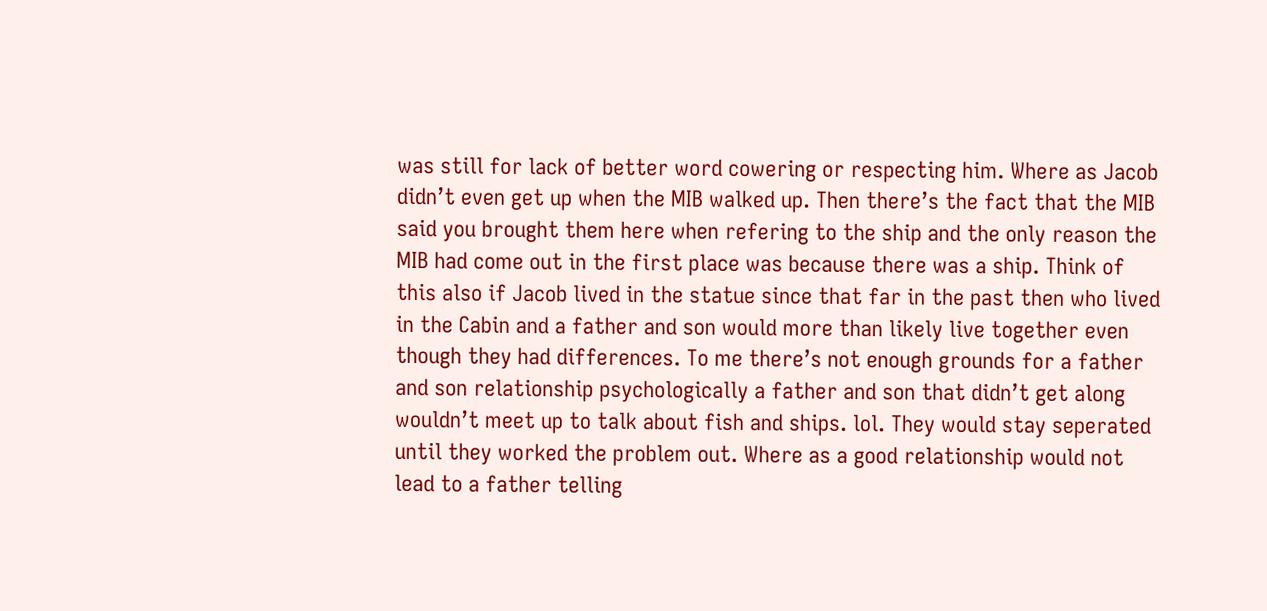was still for lack of better word cowering or respecting him. Where as Jacob didn’t even get up when the MIB walked up. Then there’s the fact that the MIB said you brought them here when refering to the ship and the only reason the MIB had come out in the first place was because there was a ship. Think of this also if Jacob lived in the statue since that far in the past then who lived in the Cabin and a father and son would more than likely live together even though they had differences. To me there’s not enough grounds for a father and son relationship psychologically a father and son that didn’t get along wouldn’t meet up to talk about fish and ships. lol. They would stay seperated until they worked the problem out. Where as a good relationship would not lead to a father telling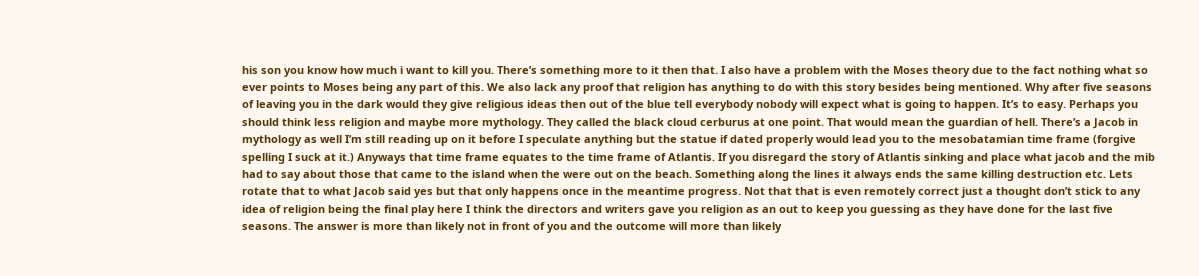his son you know how much i want to kill you. There’s something more to it then that. I also have a problem with the Moses theory due to the fact nothing what so ever points to Moses being any part of this. We also lack any proof that religion has anything to do with this story besides being mentioned. Why after five seasons of leaving you in the dark would they give religious ideas then out of the blue tell everybody nobody will expect what is going to happen. It’s to easy. Perhaps you should think less religion and maybe more mythology. They called the black cloud cerburus at one point. That would mean the guardian of hell. There’s a Jacob in mythology as well I’m still reading up on it before I speculate anything but the statue if dated properly would lead you to the mesobatamian time frame (forgive spelling I suck at it.) Anyways that time frame equates to the time frame of Atlantis. If you disregard the story of Atlantis sinking and place what jacob and the mib had to say about those that came to the island when the were out on the beach. Something along the lines it always ends the same killing destruction etc. Lets rotate that to what Jacob said yes but that only happens once in the meantime progress. Not that that is even remotely correct just a thought don’t stick to any idea of religion being the final play here I think the directors and writers gave you religion as an out to keep you guessing as they have done for the last five seasons. The answer is more than likely not in front of you and the outcome will more than likely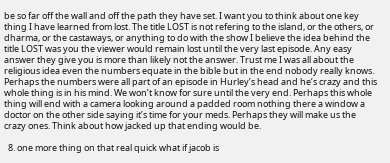be so far off the wall and off the path they have set. I want you to think about one key thing I have learned from lost. The title LOST is not refering to the island, or the others, or dharma, or the castaways, or anything to do with the show I believe the idea behind the title LOST was you the viewer would remain lost until the very last episode. Any easy answer they give you is more than likely not the answer. Trust me I was all about the religious idea even the numbers equate in the bible but in the end nobody really knows. Perhaps the numbers were all part of an episode in Hurley’s head and he’s crazy and this whole thing is in his mind. We won’t know for sure until the very end. Perhaps this whole thing will end with a camera looking around a padded room nothing there a window a doctor on the other side saying it’s time for your meds. Perhaps they will make us the crazy ones. Think about how jacked up that ending would be.

  8. one more thing on that real quick what if jacob is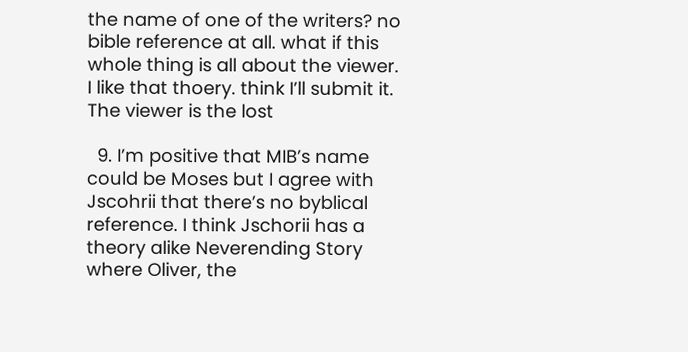the name of one of the writers? no bible reference at all. what if this whole thing is all about the viewer. I like that thoery. think I’ll submit it. The viewer is the lost

  9. I’m positive that MIB’s name could be Moses but I agree with Jscohrii that there’s no byblical reference. I think Jschorii has a theory alike Neverending Story where Oliver, the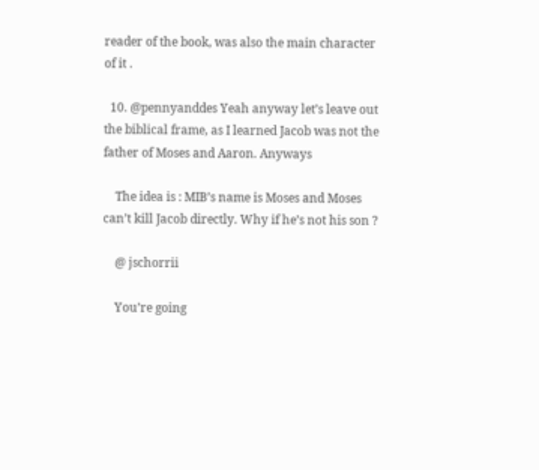reader of the book, was also the main character of it .

  10. @pennyanddes Yeah anyway let’s leave out the biblical frame, as I learned Jacob was not the father of Moses and Aaron. Anyways

    The idea is : MIB’s name is Moses and Moses can’t kill Jacob directly. Why if he’s not his son ?

    @ jschorrii

    You’re going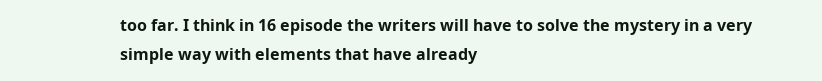too far. I think in 16 episode the writers will have to solve the mystery in a very simple way with elements that have already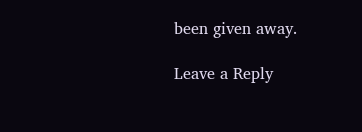been given away.

Leave a Reply